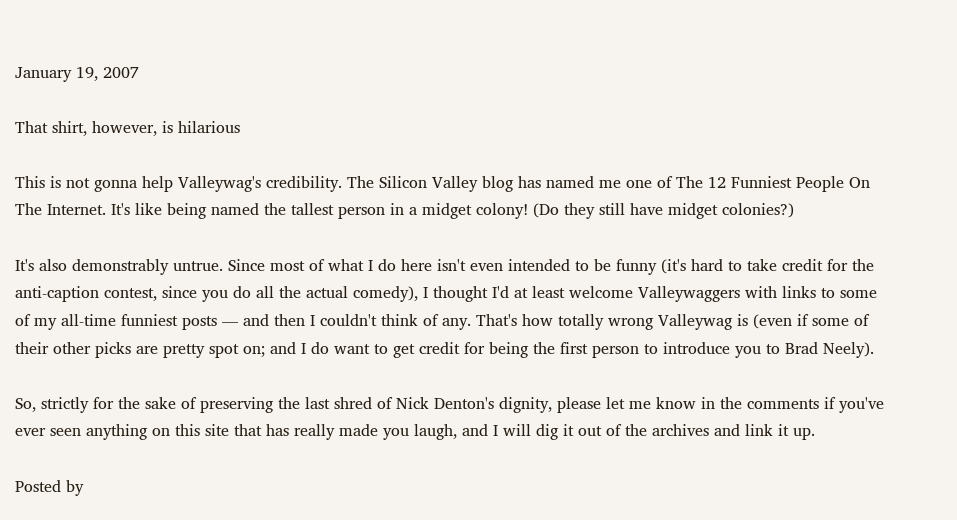January 19, 2007

That shirt, however, is hilarious

This is not gonna help Valleywag's credibility. The Silicon Valley blog has named me one of The 12 Funniest People On The Internet. It's like being named the tallest person in a midget colony! (Do they still have midget colonies?)

It's also demonstrably untrue. Since most of what I do here isn't even intended to be funny (it's hard to take credit for the anti-caption contest, since you do all the actual comedy), I thought I'd at least welcome Valleywaggers with links to some of my all-time funniest posts — and then I couldn't think of any. That's how totally wrong Valleywag is (even if some of their other picks are pretty spot on; and I do want to get credit for being the first person to introduce you to Brad Neely).

So, strictly for the sake of preserving the last shred of Nick Denton's dignity, please let me know in the comments if you've ever seen anything on this site that has really made you laugh, and I will dig it out of the archives and link it up.

Posted by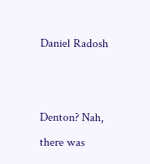Daniel Radosh


Denton? Nah, there was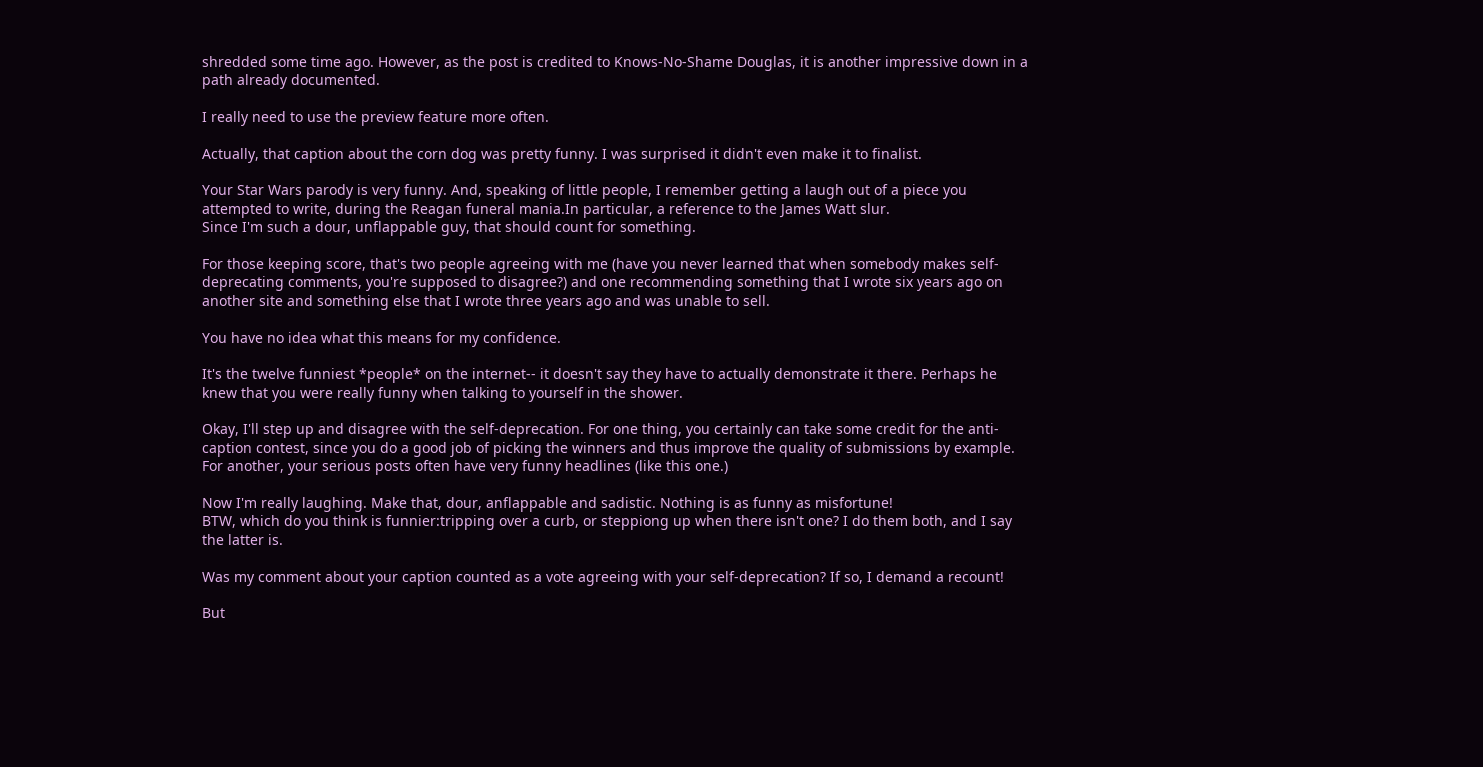shredded some time ago. However, as the post is credited to Knows-No-Shame Douglas, it is another impressive down in a path already documented.

I really need to use the preview feature more often.

Actually, that caption about the corn dog was pretty funny. I was surprised it didn't even make it to finalist.

Your Star Wars parody is very funny. And, speaking of little people, I remember getting a laugh out of a piece you attempted to write, during the Reagan funeral mania.In particular, a reference to the James Watt slur.
Since I'm such a dour, unflappable guy, that should count for something.

For those keeping score, that's two people agreeing with me (have you never learned that when somebody makes self-deprecating comments, you're supposed to disagree?) and one recommending something that I wrote six years ago on another site and something else that I wrote three years ago and was unable to sell.

You have no idea what this means for my confidence.

It's the twelve funniest *people* on the internet-- it doesn't say they have to actually demonstrate it there. Perhaps he knew that you were really funny when talking to yourself in the shower.

Okay, I'll step up and disagree with the self-deprecation. For one thing, you certainly can take some credit for the anti-caption contest, since you do a good job of picking the winners and thus improve the quality of submissions by example. For another, your serious posts often have very funny headlines (like this one.)

Now I'm really laughing. Make that, dour, anflappable and sadistic. Nothing is as funny as misfortune!
BTW, which do you think is funnier:tripping over a curb, or steppiong up when there isn't one? I do them both, and I say the latter is.

Was my comment about your caption counted as a vote agreeing with your self-deprecation? If so, I demand a recount!

But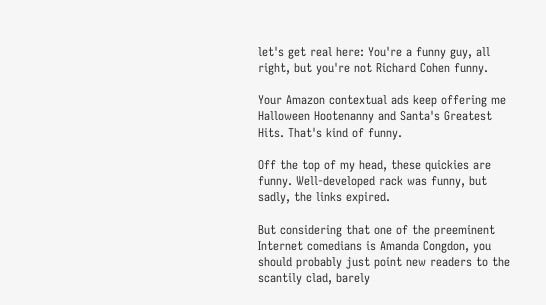let's get real here: You're a funny guy, all right, but you're not Richard Cohen funny.

Your Amazon contextual ads keep offering me Halloween Hootenanny and Santa's Greatest Hits. That's kind of funny.

Off the top of my head, these quickies are funny. Well-developed rack was funny, but sadly, the links expired.

But considering that one of the preeminent Internet comedians is Amanda Congdon, you should probably just point new readers to the scantily clad, barely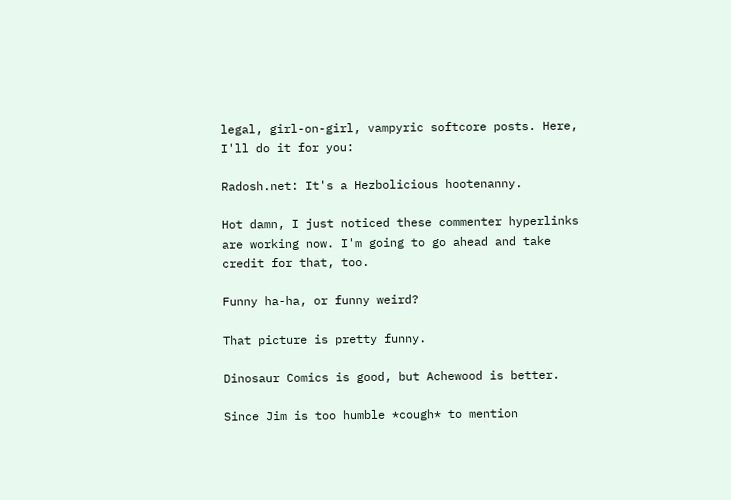legal, girl-on-girl, vampyric softcore posts. Here, I'll do it for you:

Radosh.net: It's a Hezbolicious hootenanny.

Hot damn, I just noticed these commenter hyperlinks are working now. I'm going to go ahead and take credit for that, too.

Funny ha-ha, or funny weird?

That picture is pretty funny.

Dinosaur Comics is good, but Achewood is better.

Since Jim is too humble *cough* to mention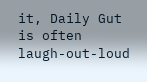it, Daily Gut is often laugh-out-loud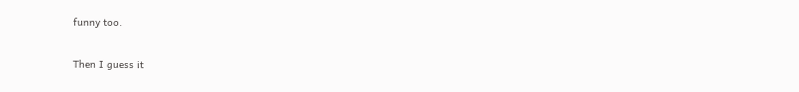funny too.

Then I guess it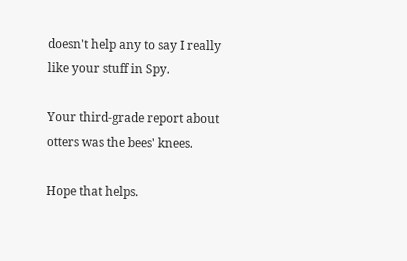doesn't help any to say I really like your stuff in Spy.

Your third-grade report about otters was the bees' knees.

Hope that helps.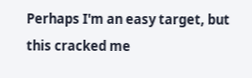Perhaps I'm an easy target, but this cracked me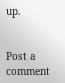up.


Post a comment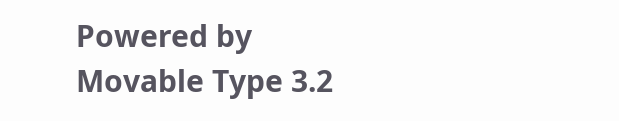Powered by
Movable Type 3.2